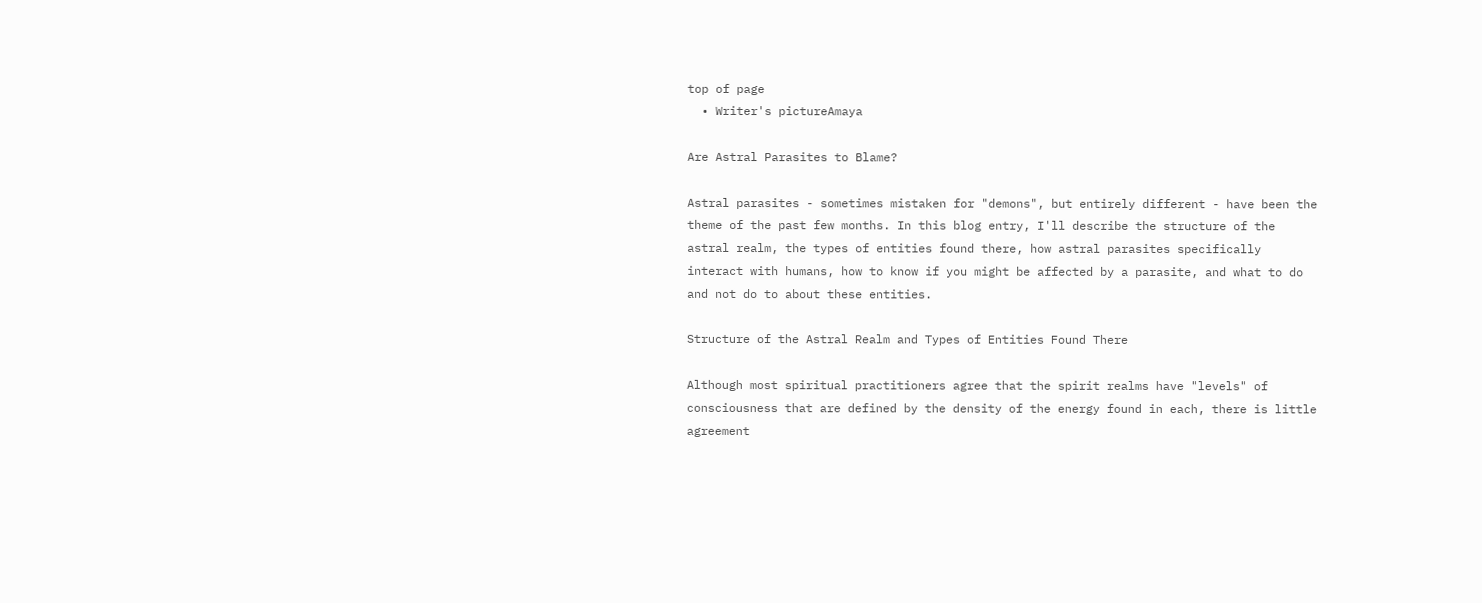top of page
  • Writer's pictureAmaya

Are Astral Parasites to Blame?

Astral parasites - sometimes mistaken for "demons", but entirely different - have been the theme of the past few months. In this blog entry, I'll describe the structure of the astral realm, the types of entities found there, how astral parasites specifically interact with humans, how to know if you might be affected by a parasite, and what to do and not do to about these entities.

Structure of the Astral Realm and Types of Entities Found There

Although most spiritual practitioners agree that the spirit realms have "levels" of consciousness that are defined by the density of the energy found in each, there is little agreement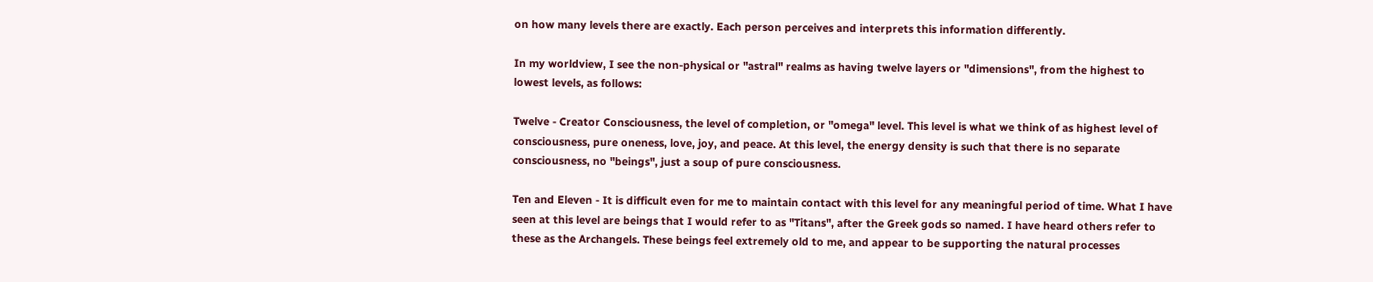on how many levels there are exactly. Each person perceives and interprets this information differently.

In my worldview, I see the non-physical or "astral" realms as having twelve layers or "dimensions", from the highest to lowest levels, as follows:

Twelve - Creator Consciousness, the level of completion, or "omega" level. This level is what we think of as highest level of consciousness, pure oneness, love, joy, and peace. At this level, the energy density is such that there is no separate consciousness, no "beings", just a soup of pure consciousness.

Ten and Eleven - It is difficult even for me to maintain contact with this level for any meaningful period of time. What I have seen at this level are beings that I would refer to as "Titans", after the Greek gods so named. I have heard others refer to these as the Archangels. These beings feel extremely old to me, and appear to be supporting the natural processes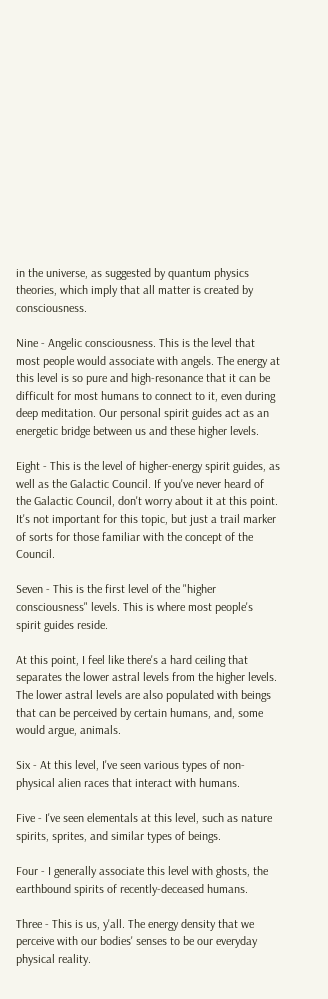in the universe, as suggested by quantum physics theories, which imply that all matter is created by consciousness.

Nine - Angelic consciousness. This is the level that most people would associate with angels. The energy at this level is so pure and high-resonance that it can be difficult for most humans to connect to it, even during deep meditation. Our personal spirit guides act as an energetic bridge between us and these higher levels.

Eight - This is the level of higher-energy spirit guides, as well as the Galactic Council. If you've never heard of the Galactic Council, don't worry about it at this point. It's not important for this topic, but just a trail marker of sorts for those familiar with the concept of the Council.

Seven - This is the first level of the "higher consciousness" levels. This is where most people's spirit guides reside.

At this point, I feel like there's a hard ceiling that separates the lower astral levels from the higher levels. The lower astral levels are also populated with beings that can be perceived by certain humans, and, some would argue, animals.

Six - At this level, I've seen various types of non-physical alien races that interact with humans.

Five - I've seen elementals at this level, such as nature spirits, sprites, and similar types of beings.

Four - I generally associate this level with ghosts, the earthbound spirits of recently-deceased humans.

Three - This is us, y'all. The energy density that we perceive with our bodies' senses to be our everyday physical reality.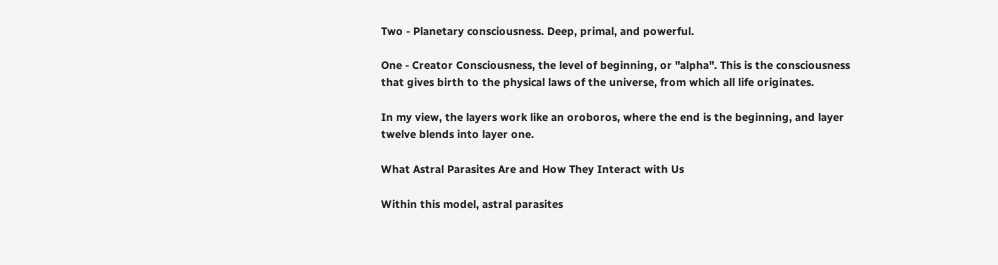Two - Planetary consciousness. Deep, primal, and powerful.

One - Creator Consciousness, the level of beginning, or "alpha". This is the consciousness that gives birth to the physical laws of the universe, from which all life originates.

In my view, the layers work like an oroboros, where the end is the beginning, and layer twelve blends into layer one.

What Astral Parasites Are and How They Interact with Us

Within this model, astral parasites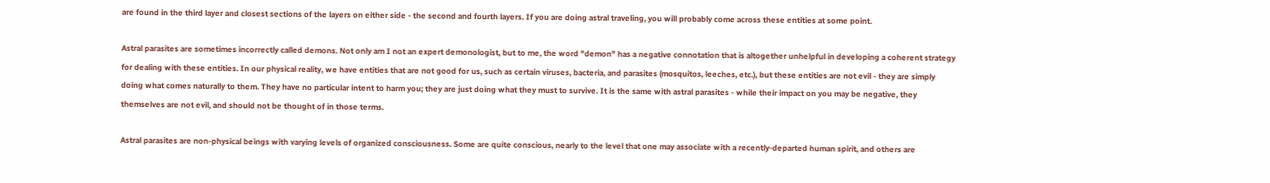are found in the third layer and closest sections of the layers on either side - the second and fourth layers. If you are doing astral traveling, you will probably come across these entities at some point.

Astral parasites are sometimes incorrectly called demons. Not only am I not an expert demonologist, but to me, the word "demon" has a negative connotation that is altogether unhelpful in developing a coherent strategy for dealing with these entities. In our physical reality, we have entities that are not good for us, such as certain viruses, bacteria, and parasites (mosquitos, leeches, etc.), but these entities are not evil - they are simply doing what comes naturally to them. They have no particular intent to harm you; they are just doing what they must to survive. It is the same with astral parasites - while their impact on you may be negative, they themselves are not evil, and should not be thought of in those terms.

Astral parasites are non-physical beings with varying levels of organized consciousness. Some are quite conscious, nearly to the level that one may associate with a recently-departed human spirit, and others are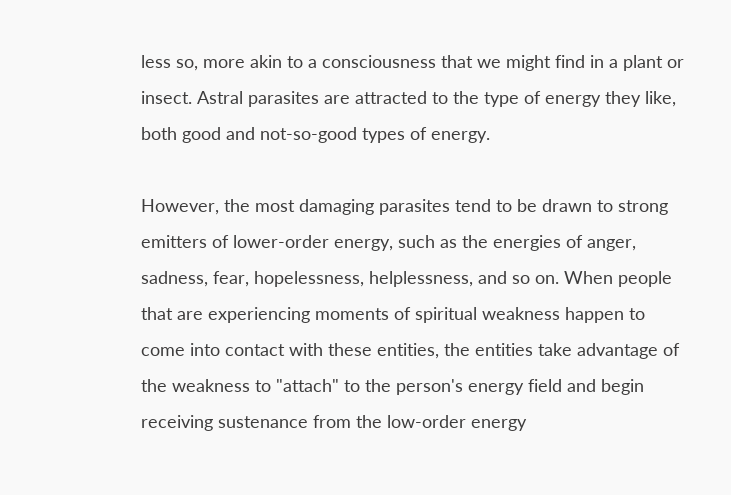less so, more akin to a consciousness that we might find in a plant or insect. Astral parasites are attracted to the type of energy they like, both good and not-so-good types of energy.

However, the most damaging parasites tend to be drawn to strong emitters of lower-order energy, such as the energies of anger, sadness, fear, hopelessness, helplessness, and so on. When people that are experiencing moments of spiritual weakness happen to come into contact with these entities, the entities take advantage of the weakness to "attach" to the person's energy field and begin receiving sustenance from the low-order energy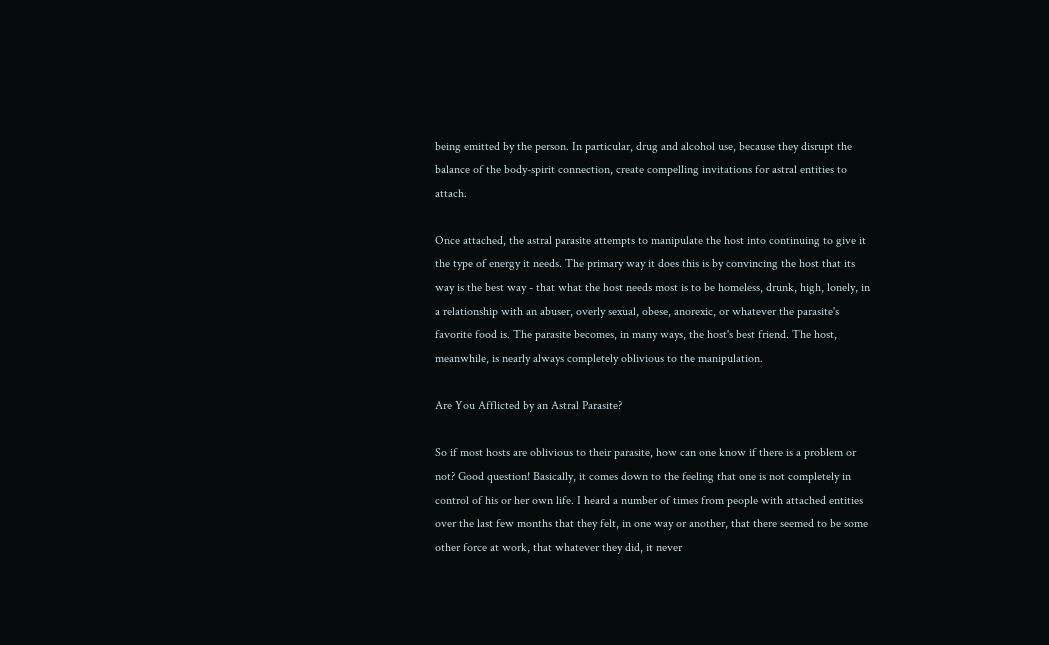being emitted by the person. In particular, drug and alcohol use, because they disrupt the balance of the body-spirit connection, create compelling invitations for astral entities to attach.

Once attached, the astral parasite attempts to manipulate the host into continuing to give it the type of energy it needs. The primary way it does this is by convincing the host that its way is the best way - that what the host needs most is to be homeless, drunk, high, lonely, in a relationship with an abuser, overly sexual, obese, anorexic, or whatever the parasite's favorite food is. The parasite becomes, in many ways, the host's best friend. The host, meanwhile, is nearly always completely oblivious to the manipulation.

Are You Afflicted by an Astral Parasite?

So if most hosts are oblivious to their parasite, how can one know if there is a problem or not? Good question! Basically, it comes down to the feeling that one is not completely in control of his or her own life. I heard a number of times from people with attached entities over the last few months that they felt, in one way or another, that there seemed to be some other force at work, that whatever they did, it never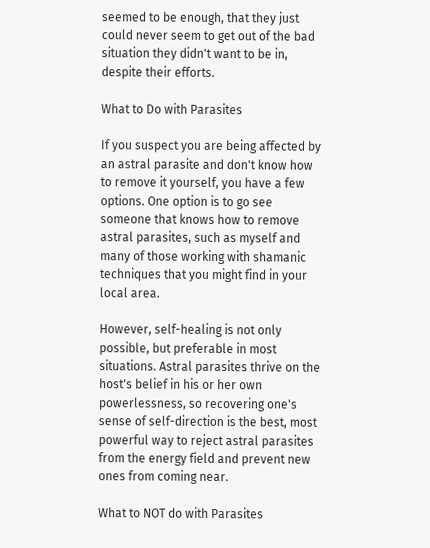seemed to be enough, that they just could never seem to get out of the bad situation they didn't want to be in, despite their efforts.

What to Do with Parasites

If you suspect you are being affected by an astral parasite and don't know how to remove it yourself, you have a few options. One option is to go see someone that knows how to remove astral parasites, such as myself and many of those working with shamanic techniques that you might find in your local area.

However, self-healing is not only possible, but preferable in most situations. Astral parasites thrive on the host's belief in his or her own powerlessness, so recovering one's sense of self-direction is the best, most powerful way to reject astral parasites from the energy field and prevent new ones from coming near.

What to NOT do with Parasites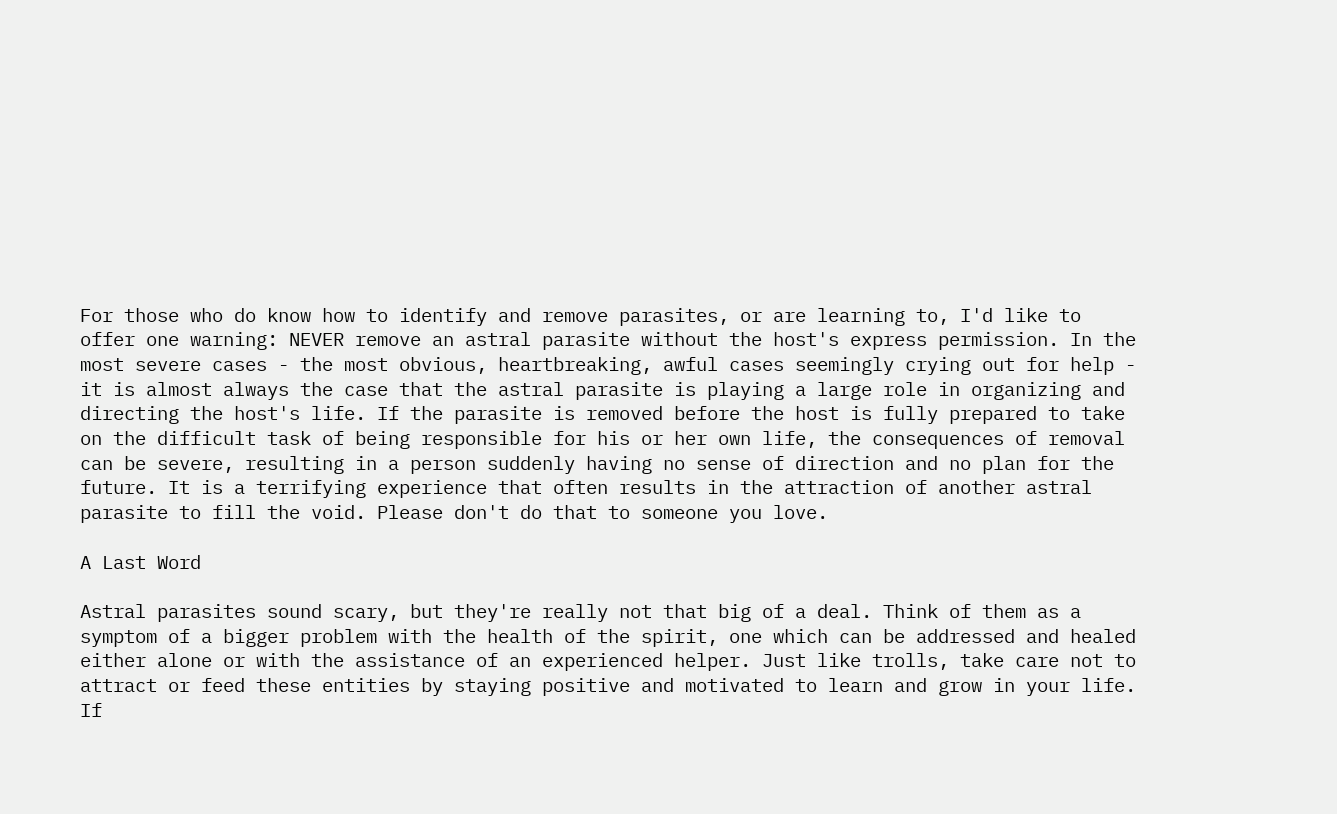For those who do know how to identify and remove parasites, or are learning to, I'd like to offer one warning: NEVER remove an astral parasite without the host's express permission. In the most severe cases - the most obvious, heartbreaking, awful cases seemingly crying out for help - it is almost always the case that the astral parasite is playing a large role in organizing and directing the host's life. If the parasite is removed before the host is fully prepared to take on the difficult task of being responsible for his or her own life, the consequences of removal can be severe, resulting in a person suddenly having no sense of direction and no plan for the future. It is a terrifying experience that often results in the attraction of another astral parasite to fill the void. Please don't do that to someone you love.

A Last Word

Astral parasites sound scary, but they're really not that big of a deal. Think of them as a symptom of a bigger problem with the health of the spirit, one which can be addressed and healed either alone or with the assistance of an experienced helper. Just like trolls, take care not to attract or feed these entities by staying positive and motivated to learn and grow in your life. If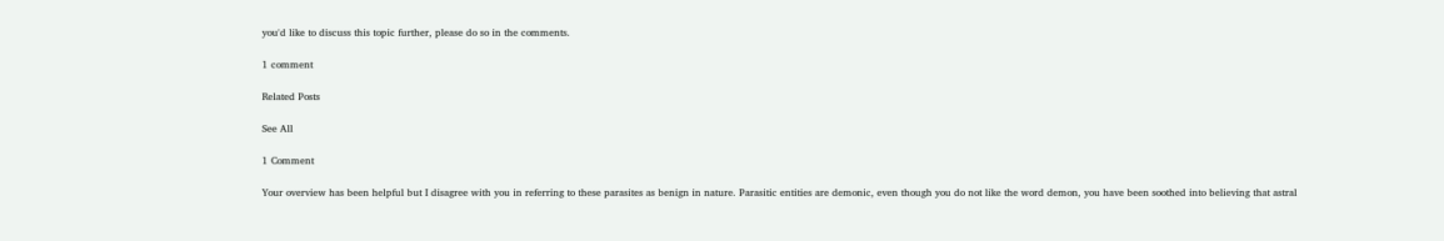you'd like to discuss this topic further, please do so in the comments.

1 comment

Related Posts

See All

1 Comment

Your overview has been helpful but I disagree with you in referring to these parasites as benign in nature. Parasitic entities are demonic, even though you do not like the word demon, you have been soothed into believing that astral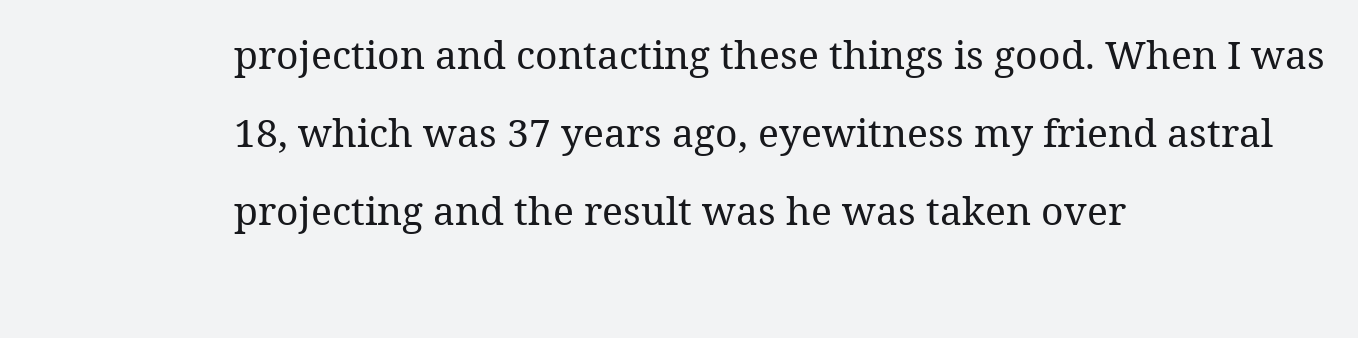projection and contacting these things is good. When I was 18, which was 37 years ago, eyewitness my friend astral projecting and the result was he was taken over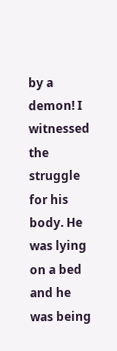by a demon! I witnessed the struggle for his body. He was lying on a bed and he was being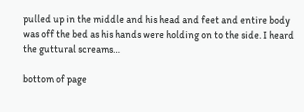pulled up in the middle and his head and feet and entire body was off the bed as his hands were holding on to the side. I heard the guttural screams…

bottom of page